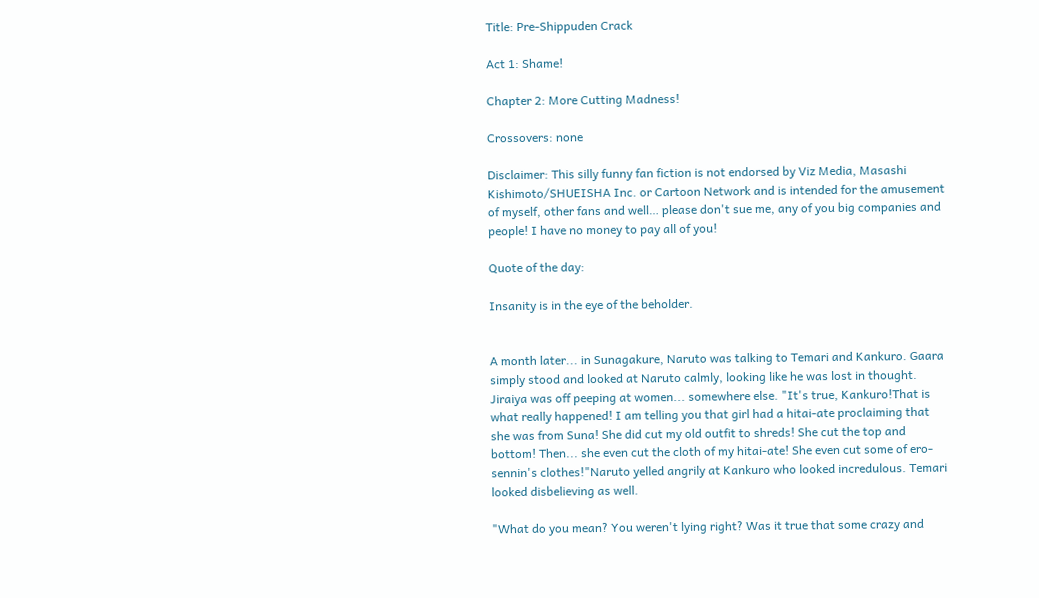Title: Pre-Shippuden Crack

Act 1: Shame!

Chapter 2: More Cutting Madness!

Crossovers: none

Disclaimer: This silly funny fan fiction is not endorsed by Viz Media, Masashi Kishimoto/SHUEISHA Inc. or Cartoon Network and is intended for the amusement of myself, other fans and well… please don't sue me, any of you big companies and people! I have no money to pay all of you!

Quote of the day:

Insanity is in the eye of the beholder.


A month later... in Sunagakure, Naruto was talking to Temari and Kankuro. Gaara simply stood and looked at Naruto calmly, looking like he was lost in thought. Jiraiya was off peeping at women... somewhere else. "It's true, Kankuro!That is what really happened! I am telling you that girl had a hitai-ate proclaiming that she was from Suna! She did cut my old outfit to shreds! She cut the top and bottom! Then... she even cut the cloth of my hitai-ate! She even cut some of ero-sennin's clothes!"Naruto yelled angrily at Kankuro who looked incredulous. Temari looked disbelieving as well.

"What do you mean? You weren't lying right? Was it true that some crazy and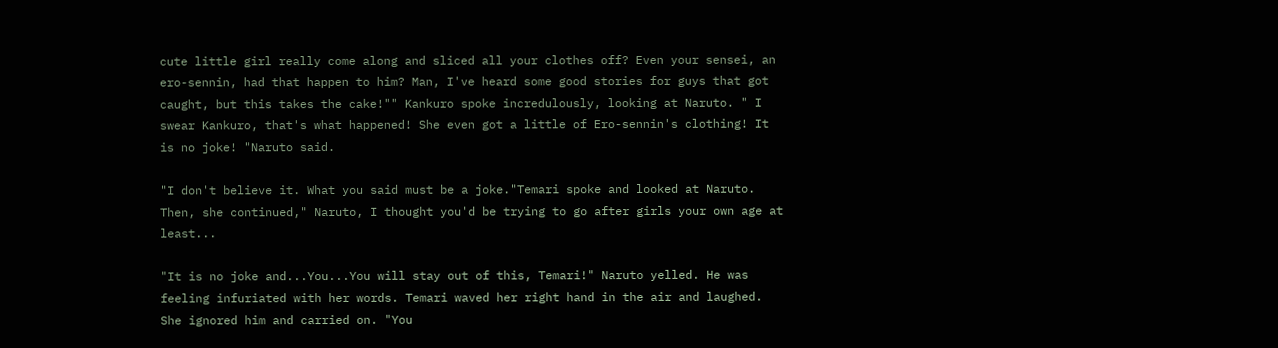cute little girl really come along and sliced all your clothes off? Even your sensei, an ero-sennin, had that happen to him? Man, I've heard some good stories for guys that got caught, but this takes the cake!"" Kankuro spoke incredulously, looking at Naruto. " I swear Kankuro, that's what happened! She even got a little of Ero-sennin's clothing! It is no joke! "Naruto said.

"I don't believe it. What you said must be a joke."Temari spoke and looked at Naruto. Then, she continued," Naruto, I thought you'd be trying to go after girls your own age at least...

"It is no joke and...You...You will stay out of this, Temari!" Naruto yelled. He was feeling infuriated with her words. Temari waved her right hand in the air and laughed. She ignored him and carried on. "You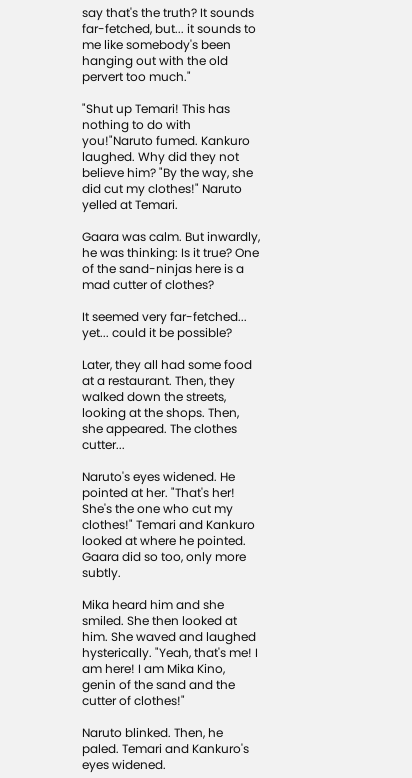say that's the truth? It sounds far-fetched, but... it sounds to me like somebody's been hanging out with the old pervert too much."

"Shut up Temari! This has nothing to do with you!"Naruto fumed. Kankuro laughed. Why did they not believe him? "By the way, she did cut my clothes!" Naruto yelled at Temari.

Gaara was calm. But inwardly, he was thinking: Is it true? One of the sand-ninjas here is a mad cutter of clothes?

It seemed very far-fetched... yet... could it be possible?

Later, they all had some food at a restaurant. Then, they walked down the streets, looking at the shops. Then, she appeared. The clothes cutter...

Naruto's eyes widened. He pointed at her. "That's her! She's the one who cut my clothes!" Temari and Kankuro looked at where he pointed. Gaara did so too, only more subtly.

Mika heard him and she smiled. She then looked at him. She waved and laughed hysterically. "Yeah, that's me! I am here! I am Mika Kino, genin of the sand and the cutter of clothes!"

Naruto blinked. Then, he paled. Temari and Kankuro's eyes widened.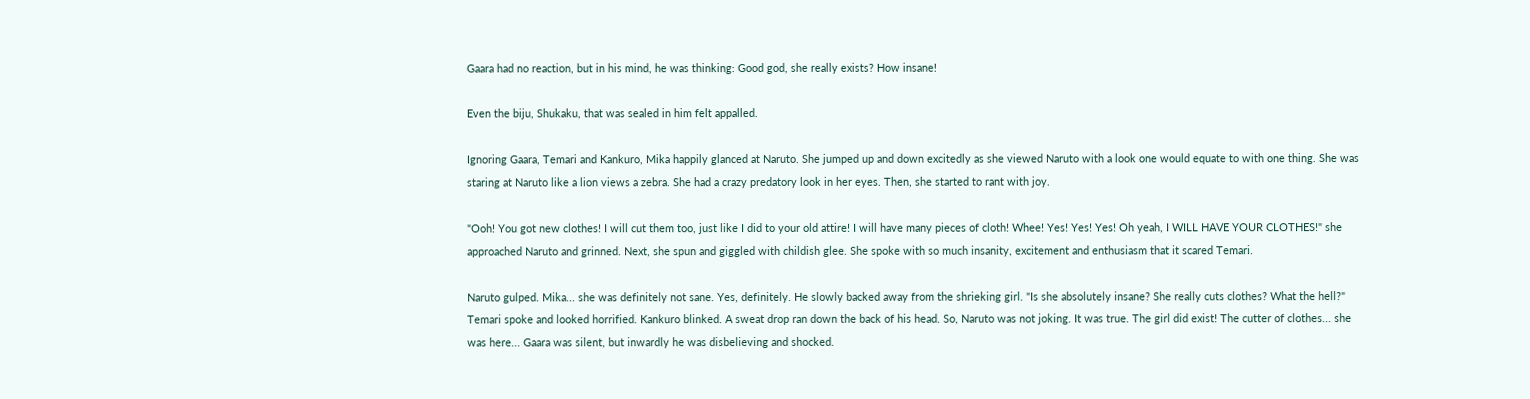Gaara had no reaction, but in his mind, he was thinking: Good god, she really exists? How insane!

Even the biju, Shukaku, that was sealed in him felt appalled.

Ignoring Gaara, Temari and Kankuro, Mika happily glanced at Naruto. She jumped up and down excitedly as she viewed Naruto with a look one would equate to with one thing. She was staring at Naruto like a lion views a zebra. She had a crazy predatory look in her eyes. Then, she started to rant with joy.

"Ooh! You got new clothes! I will cut them too, just like I did to your old attire! I will have many pieces of cloth! Whee! Yes! Yes! Yes! Oh yeah, I WILL HAVE YOUR CLOTHES!" she approached Naruto and grinned. Next, she spun and giggled with childish glee. She spoke with so much insanity, excitement and enthusiasm that it scared Temari.

Naruto gulped. Mika... she was definitely not sane. Yes, definitely. He slowly backed away from the shrieking girl. "Is she absolutely insane? She really cuts clothes? What the hell?" Temari spoke and looked horrified. Kankuro blinked. A sweat drop ran down the back of his head. So, Naruto was not joking. It was true. The girl did exist! The cutter of clothes... she was here... Gaara was silent, but inwardly he was disbelieving and shocked.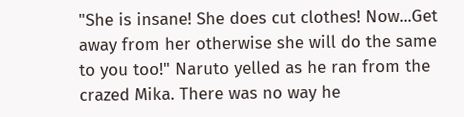"She is insane! She does cut clothes! Now...Get away from her otherwise she will do the same to you too!" Naruto yelled as he ran from the crazed Mika. There was no way he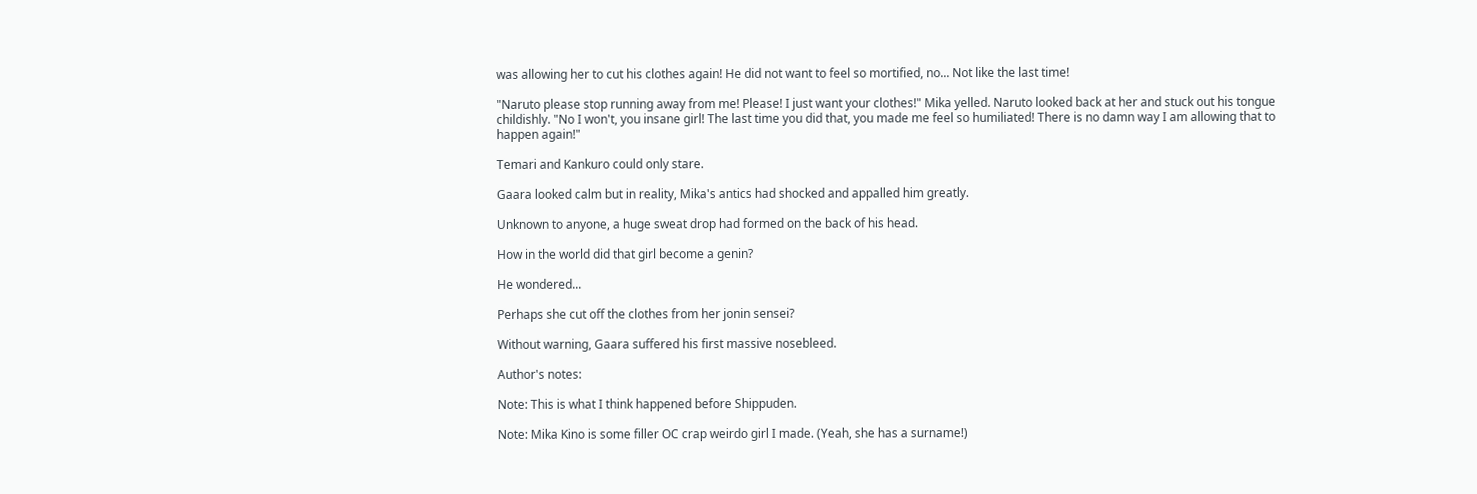was allowing her to cut his clothes again! He did not want to feel so mortified, no... Not like the last time!

"Naruto please stop running away from me! Please! I just want your clothes!" Mika yelled. Naruto looked back at her and stuck out his tongue childishly. "No I won't, you insane girl! The last time you did that, you made me feel so humiliated! There is no damn way I am allowing that to happen again!"

Temari and Kankuro could only stare.

Gaara looked calm but in reality, Mika's antics had shocked and appalled him greatly.

Unknown to anyone, a huge sweat drop had formed on the back of his head.

How in the world did that girl become a genin?

He wondered...

Perhaps she cut off the clothes from her jonin sensei?

Without warning, Gaara suffered his first massive nosebleed.

Author's notes:

Note: This is what I think happened before Shippuden.

Note: Mika Kino is some filler OC crap weirdo girl I made. (Yeah, she has a surname!)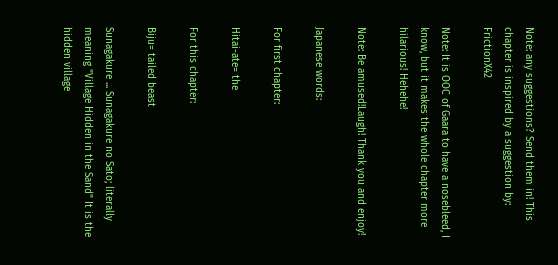Note: any suggestions? Send them in! This chapter is inspired by a suggestion by: FrictionX42

Note: It is OOC of Gaara to have a nosebleed, I know, but it makes the whole chapter more hilarious! Hehehe!

Note: Be amused!Laugh! Thank you and enjoy!

Japanese words:

For first chapter:

Hitai-ate= the

For this chapter:

Biju= tailed beast

Sunagakure ... Sunagakure no Sato; literally meaning "Village Hidden in the Sand" It is the hidden village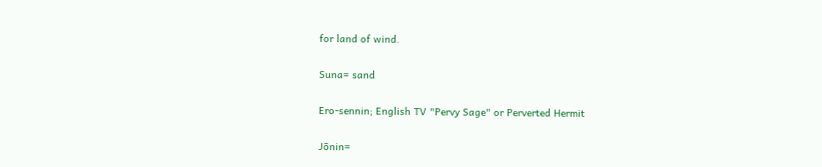for land of wind.

Suna= sand

Ero-sennin; English TV "Pervy Sage" or Perverted Hermit

Jōnin=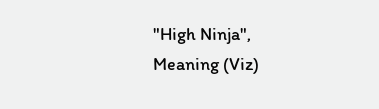"High Ninja", Meaning (Viz)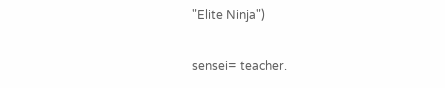"Elite Ninja")

sensei= teacher.